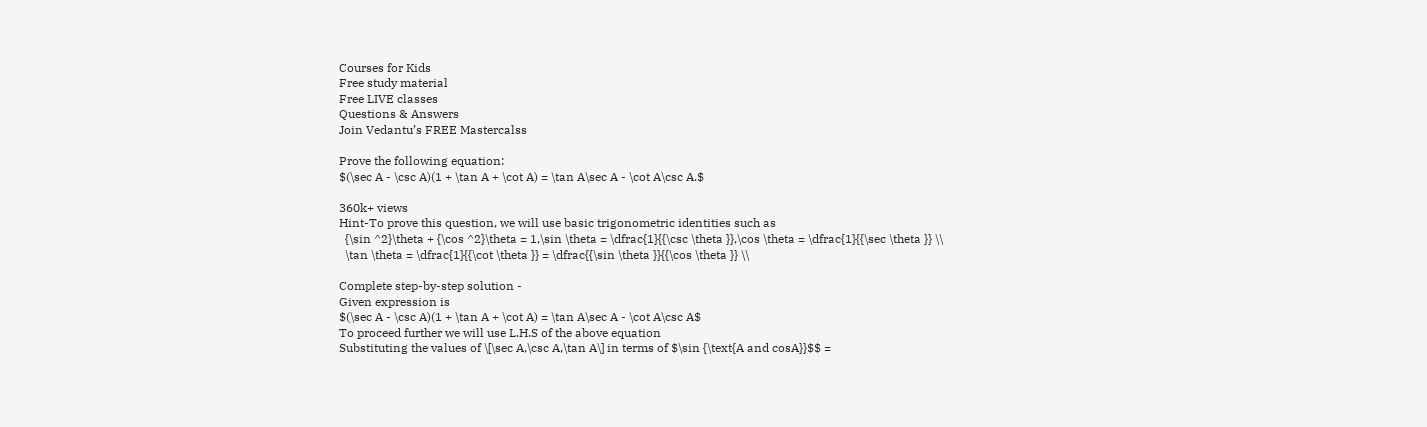Courses for Kids
Free study material
Free LIVE classes
Questions & Answers
Join Vedantu’s FREE Mastercalss

Prove the following equation:
$(\sec A - \csc A)(1 + \tan A + \cot A) = \tan A\sec A - \cot A\csc A.$

360k+ views
Hint-To prove this question, we will use basic trigonometric identities such as
  {\sin ^2}\theta + {\cos ^2}\theta = 1,\sin \theta = \dfrac{1}{{\csc \theta }},\cos \theta = \dfrac{1}{{\sec \theta }} \\
  \tan \theta = \dfrac{1}{{\cot \theta }} = \dfrac{{\sin \theta }}{{\cos \theta }} \\

Complete step-by-step solution -
Given expression is
$(\sec A - \csc A)(1 + \tan A + \cot A) = \tan A\sec A - \cot A\csc A$
To proceed further we will use L.H.S of the above equation
Substituting the values of \[\sec A,\csc A,\tan A\] in terms of $\sin {\text{A and cosA}}$$ =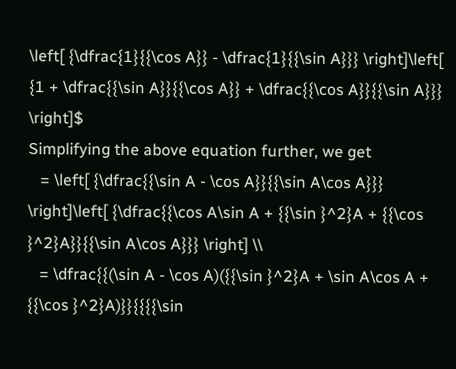\left[ {\dfrac{1}{{\cos A}} - \dfrac{1}{{\sin A}}} \right]\left[ {1 + \dfrac{{\sin A}}{{\cos A}} + \dfrac{{\cos A}}{{\sin A}}} \right]$
Simplifying the above equation further, we get
   = \left[ {\dfrac{{\sin A - \cos A}}{{\sin A\cos A}}} \right]\left[ {\dfrac{{\cos A\sin A + {{\sin }^2}A + {{\cos }^2}A}}{{\sin A\cos A}}} \right] \\
   = \dfrac{{(\sin A - \cos A)({{\sin }^2}A + \sin A\cos A + {{\cos }^2}A)}}{{{{\sin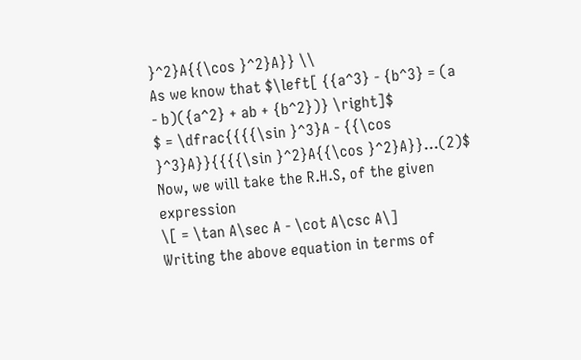}^2}A{{\cos }^2}A}} \\
As we know that $\left[ {{a^3} - {b^3} = (a - b)({a^2} + ab + {b^2})} \right]$
$ = \dfrac{{{{\sin }^3}A - {{\cos }^3}A}}{{{{\sin }^2}A{{\cos }^2}A}}...(2)$
Now, we will take the R.H.S, of the given expression
\[ = \tan A\sec A - \cot A\csc A\]
Writing the above equation in terms of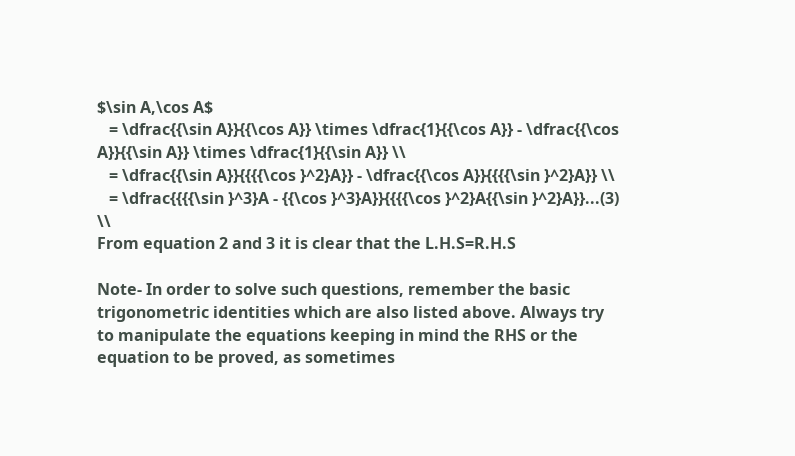$\sin A,\cos A$
   = \dfrac{{\sin A}}{{\cos A}} \times \dfrac{1}{{\cos A}} - \dfrac{{\cos A}}{{\sin A}} \times \dfrac{1}{{\sin A}} \\
   = \dfrac{{\sin A}}{{{{\cos }^2}A}} - \dfrac{{\cos A}}{{{{\sin }^2}A}} \\
   = \dfrac{{{{\sin }^3}A - {{\cos }^3}A}}{{{{\cos }^2}A{{\sin }^2}A}}...(3) \\
From equation 2 and 3 it is clear that the L.H.S=R.H.S

Note- In order to solve such questions, remember the basic trigonometric identities which are also listed above. Always try to manipulate the equations keeping in mind the RHS or the equation to be proved, as sometimes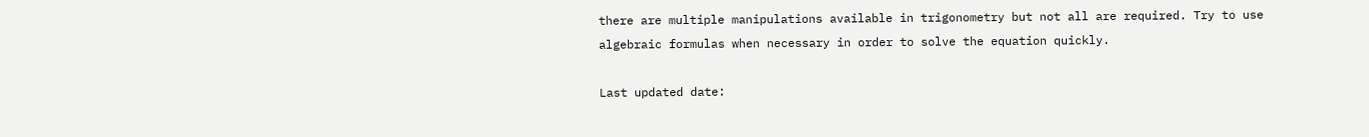there are multiple manipulations available in trigonometry but not all are required. Try to use algebraic formulas when necessary in order to solve the equation quickly.

Last updated date: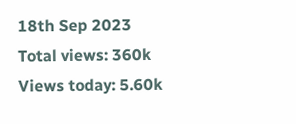18th Sep 2023
Total views: 360k
Views today: 5.60k